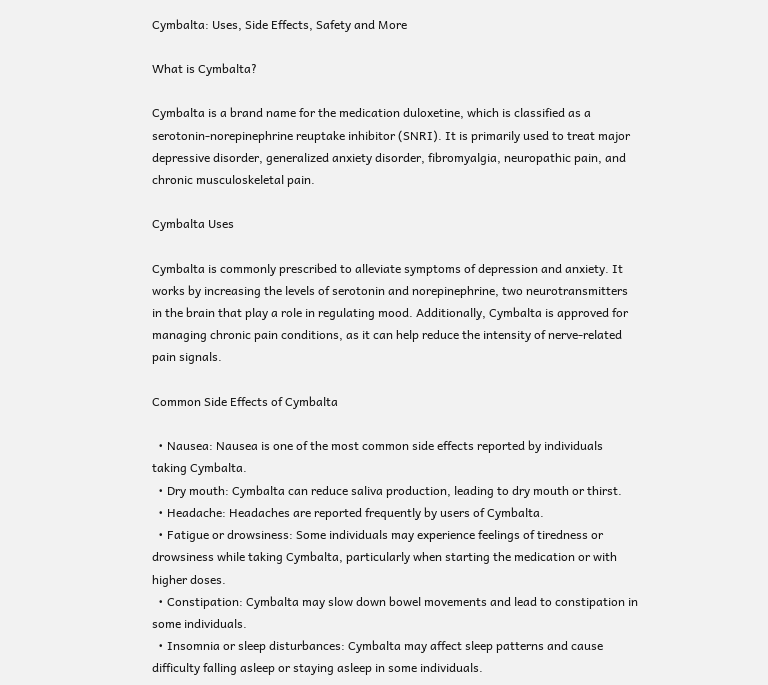Cymbalta: Uses, Side Effects, Safety and More

What is Cymbalta?

Cymbalta is a brand name for the medication duloxetine, which is classified as a serotonin-norepinephrine reuptake inhibitor (SNRI). It is primarily used to treat major depressive disorder, generalized anxiety disorder, fibromyalgia, neuropathic pain, and chronic musculoskeletal pain.

Cymbalta Uses

Cymbalta is commonly prescribed to alleviate symptoms of depression and anxiety. It works by increasing the levels of serotonin and norepinephrine, two neurotransmitters in the brain that play a role in regulating mood. Additionally, Cymbalta is approved for managing chronic pain conditions, as it can help reduce the intensity of nerve-related pain signals.

Common Side Effects of Cymbalta

  • Nausea: Nausea is one of the most common side effects reported by individuals taking Cymbalta.
  • Dry mouth: Cymbalta can reduce saliva production, leading to dry mouth or thirst.
  • Headache: Headaches are reported frequently by users of Cymbalta.
  • Fatigue or drowsiness: Some individuals may experience feelings of tiredness or drowsiness while taking Cymbalta, particularly when starting the medication or with higher doses.
  • Constipation: Cymbalta may slow down bowel movements and lead to constipation in some individuals.
  • Insomnia or sleep disturbances: Cymbalta may affect sleep patterns and cause difficulty falling asleep or staying asleep in some individuals.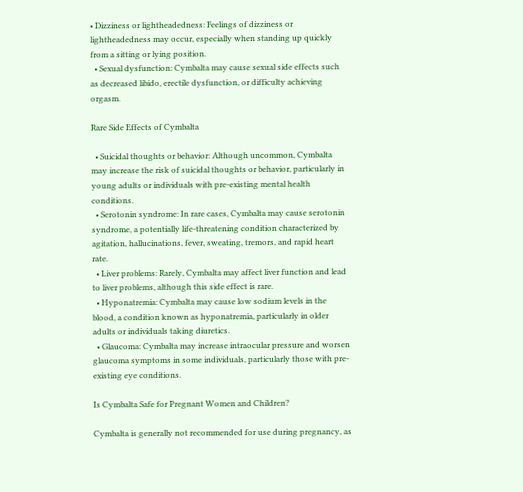• Dizziness or lightheadedness: Feelings of dizziness or lightheadedness may occur, especially when standing up quickly from a sitting or lying position.
  • Sexual dysfunction: Cymbalta may cause sexual side effects such as decreased libido, erectile dysfunction, or difficulty achieving orgasm.

Rare Side Effects of Cymbalta

  • Suicidal thoughts or behavior: Although uncommon, Cymbalta may increase the risk of suicidal thoughts or behavior, particularly in young adults or individuals with pre-existing mental health conditions.
  • Serotonin syndrome: In rare cases, Cymbalta may cause serotonin syndrome, a potentially life-threatening condition characterized by agitation, hallucinations, fever, sweating, tremors, and rapid heart rate.
  • Liver problems: Rarely, Cymbalta may affect liver function and lead to liver problems, although this side effect is rare.
  • Hyponatremia: Cymbalta may cause low sodium levels in the blood, a condition known as hyponatremia, particularly in older adults or individuals taking diuretics.
  • Glaucoma: Cymbalta may increase intraocular pressure and worsen glaucoma symptoms in some individuals, particularly those with pre-existing eye conditions.

Is Cymbalta Safe for Pregnant Women and Children?

Cymbalta is generally not recommended for use during pregnancy, as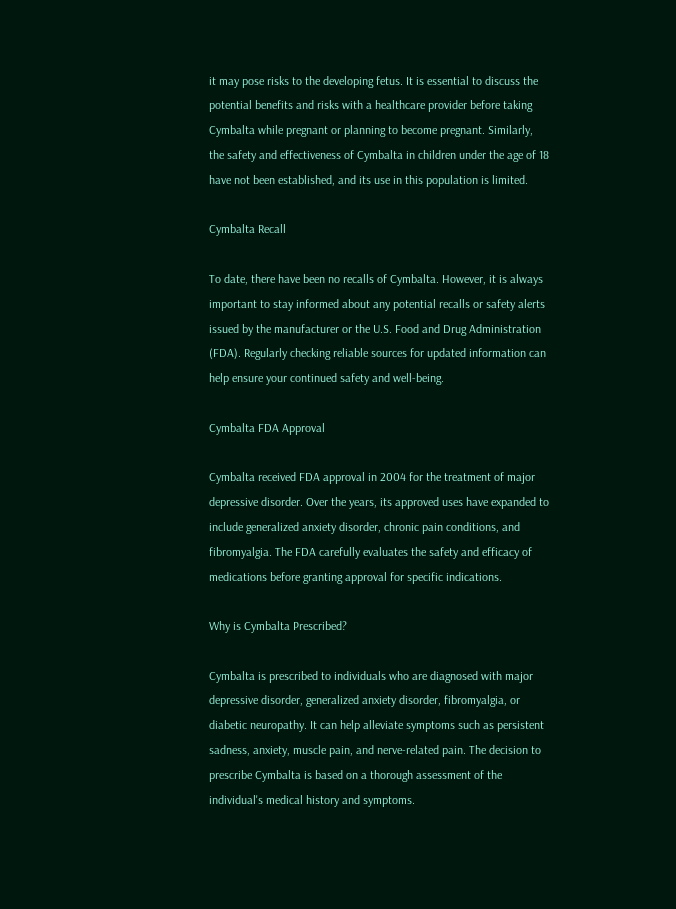it may pose risks to the developing fetus. It is essential to discuss the potential benefits and risks with a healthcare provider before taking Cymbalta while pregnant or planning to become pregnant. Similarly, the safety and effectiveness of Cymbalta in children under the age of 18 have not been established, and its use in this population is limited.

Cymbalta Recall

To date, there have been no recalls of Cymbalta. However, it is always important to stay informed about any potential recalls or safety alerts issued by the manufacturer or the U.S. Food and Drug Administration (FDA). Regularly checking reliable sources for updated information can help ensure your continued safety and well-being.

Cymbalta FDA Approval

Cymbalta received FDA approval in 2004 for the treatment of major depressive disorder. Over the years, its approved uses have expanded to include generalized anxiety disorder, chronic pain conditions, and fibromyalgia. The FDA carefully evaluates the safety and efficacy of medications before granting approval for specific indications.

Why is Cymbalta Prescribed?

Cymbalta is prescribed to individuals who are diagnosed with major depressive disorder, generalized anxiety disorder, fibromyalgia, or diabetic neuropathy. It can help alleviate symptoms such as persistent sadness, anxiety, muscle pain, and nerve-related pain. The decision to prescribe Cymbalta is based on a thorough assessment of the individual's medical history and symptoms.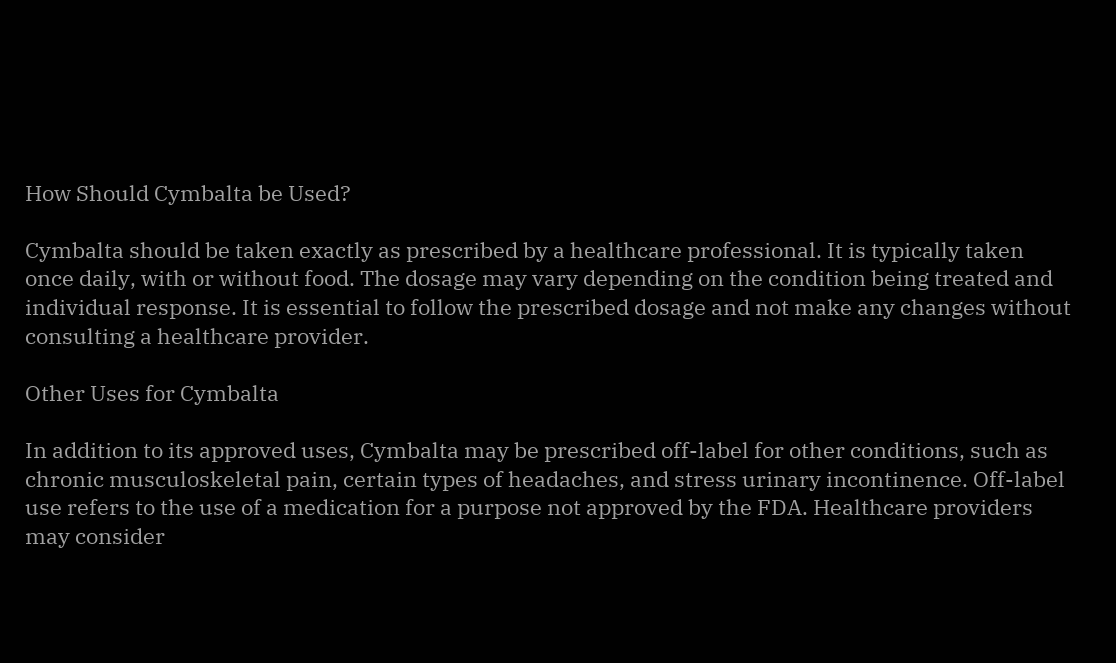How Should Cymbalta be Used?

Cymbalta should be taken exactly as prescribed by a healthcare professional. It is typically taken once daily, with or without food. The dosage may vary depending on the condition being treated and individual response. It is essential to follow the prescribed dosage and not make any changes without consulting a healthcare provider.

Other Uses for Cymbalta

In addition to its approved uses, Cymbalta may be prescribed off-label for other conditions, such as chronic musculoskeletal pain, certain types of headaches, and stress urinary incontinence. Off-label use refers to the use of a medication for a purpose not approved by the FDA. Healthcare providers may consider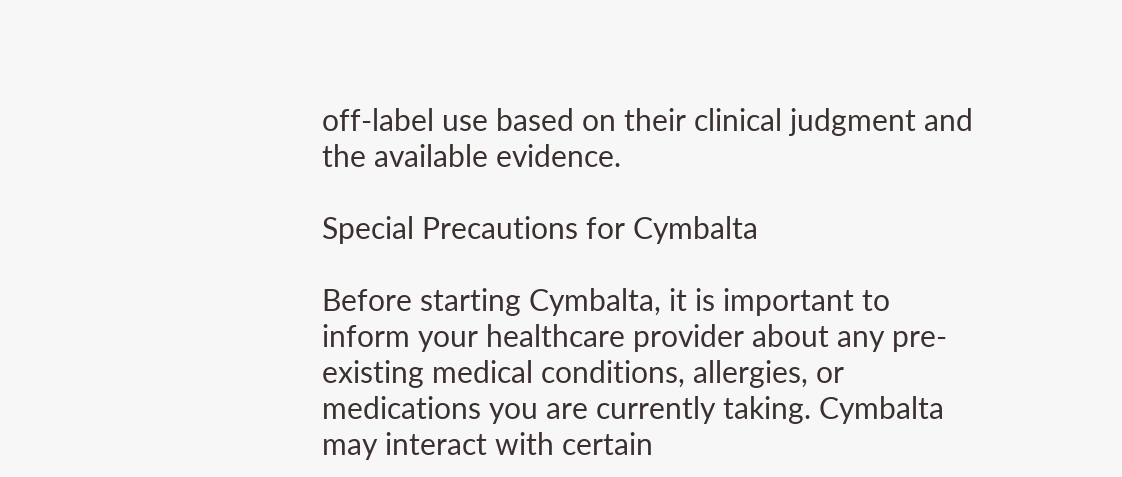off-label use based on their clinical judgment and the available evidence.

Special Precautions for Cymbalta

Before starting Cymbalta, it is important to inform your healthcare provider about any pre-existing medical conditions, allergies, or medications you are currently taking. Cymbalta may interact with certain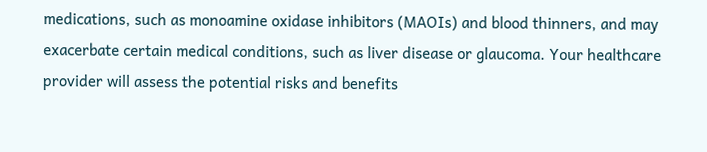medications, such as monoamine oxidase inhibitors (MAOIs) and blood thinners, and may exacerbate certain medical conditions, such as liver disease or glaucoma. Your healthcare provider will assess the potential risks and benefits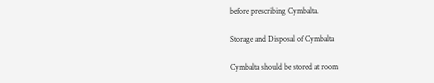before prescribing Cymbalta.

Storage and Disposal of Cymbalta

Cymbalta should be stored at room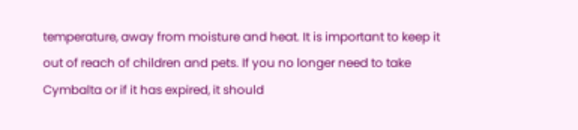temperature, away from moisture and heat. It is important to keep it out of reach of children and pets. If you no longer need to take Cymbalta or if it has expired, it should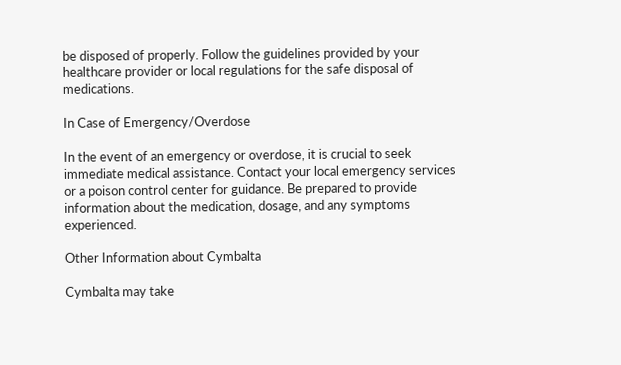be disposed of properly. Follow the guidelines provided by your healthcare provider or local regulations for the safe disposal of medications.

In Case of Emergency/Overdose

In the event of an emergency or overdose, it is crucial to seek immediate medical assistance. Contact your local emergency services or a poison control center for guidance. Be prepared to provide information about the medication, dosage, and any symptoms experienced.

Other Information about Cymbalta

Cymbalta may take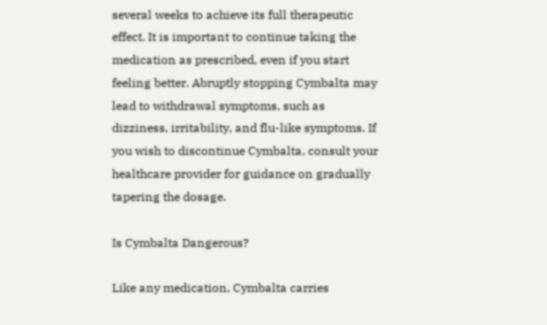several weeks to achieve its full therapeutic effect. It is important to continue taking the medication as prescribed, even if you start feeling better. Abruptly stopping Cymbalta may lead to withdrawal symptoms, such as dizziness, irritability, and flu-like symptoms. If you wish to discontinue Cymbalta, consult your healthcare provider for guidance on gradually tapering the dosage.

Is Cymbalta Dangerous?

Like any medication, Cymbalta carries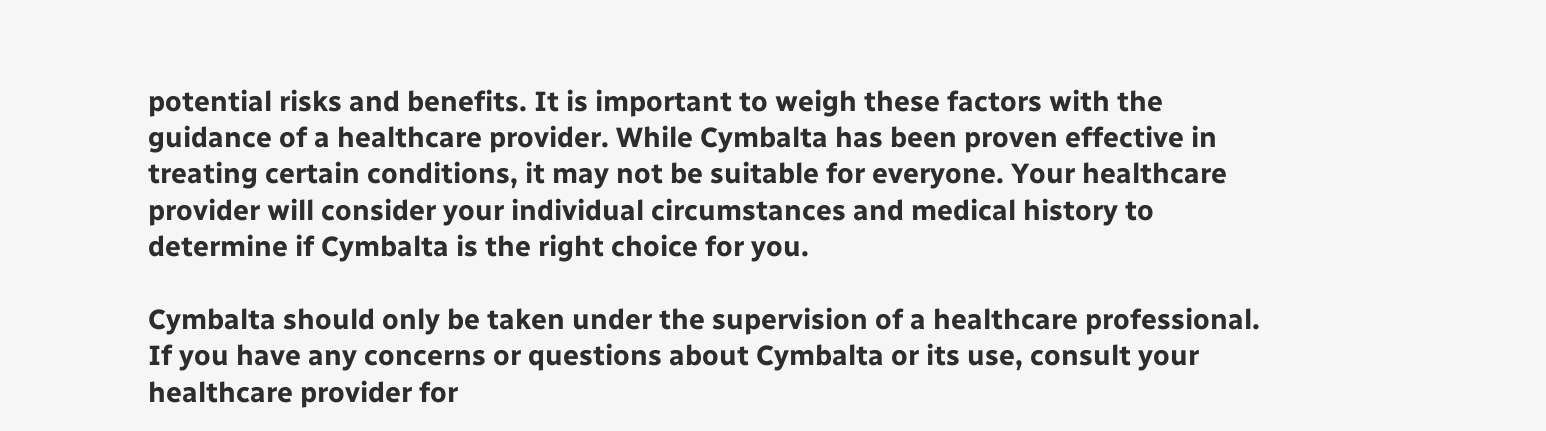potential risks and benefits. It is important to weigh these factors with the guidance of a healthcare provider. While Cymbalta has been proven effective in treating certain conditions, it may not be suitable for everyone. Your healthcare provider will consider your individual circumstances and medical history to determine if Cymbalta is the right choice for you.

Cymbalta should only be taken under the supervision of a healthcare professional. If you have any concerns or questions about Cymbalta or its use, consult your healthcare provider for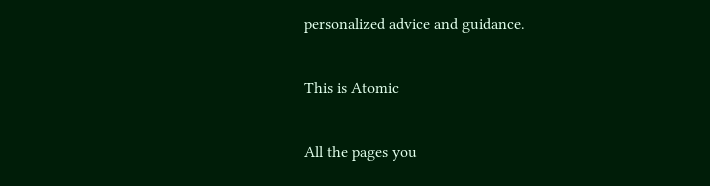personalized advice and guidance.

This is Atomic

All the pages you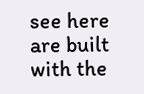see here are built with the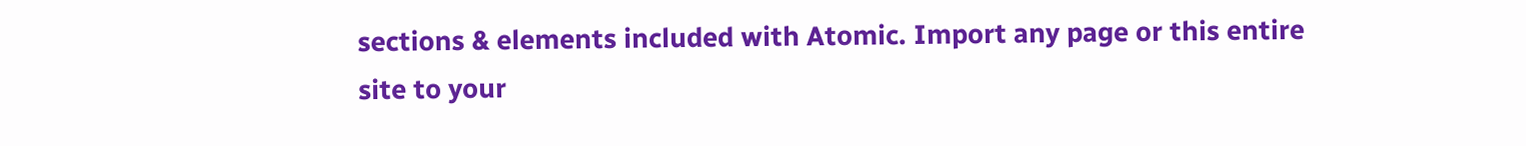sections & elements included with Atomic. Import any page or this entire site to your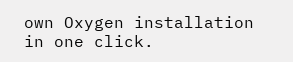own Oxygen installation in one click.